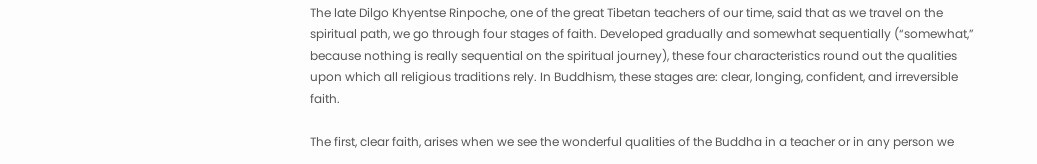The late Dilgo Khyentse Rinpoche, one of the great Tibetan teachers of our time, said that as we travel on the spiritual path, we go through four stages of faith. Developed gradually and somewhat sequentially (“somewhat,” because nothing is really sequential on the spiritual journey), these four characteristics round out the qualities upon which all religious traditions rely. In Buddhism, these stages are: clear, longing, confident, and irreversible faith.

The first, clear faith, arises when we see the wonderful qualities of the Buddha in a teacher or in any person we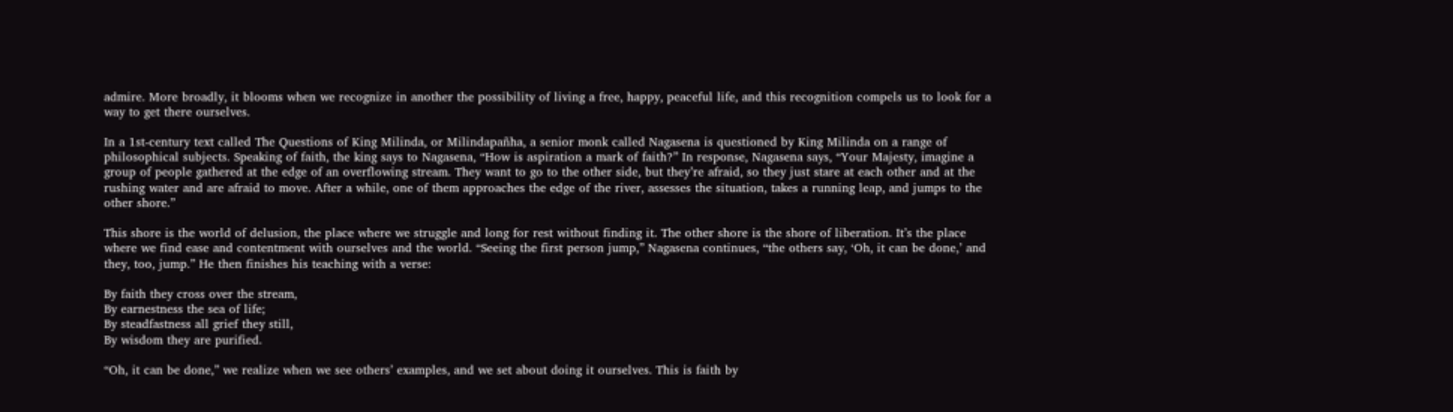admire. More broadly, it blooms when we recognize in another the possibility of living a free, happy, peaceful life, and this recognition compels us to look for a way to get there ourselves.

In a 1st-century text called The Questions of King Milinda, or Milindapañha, a senior monk called Nagasena is questioned by King Milinda on a range of philosophical subjects. Speaking of faith, the king says to Nagasena, “How is aspiration a mark of faith?” In response, Nagasena says, “Your Majesty, imagine a group of people gathered at the edge of an overflowing stream. They want to go to the other side, but they’re afraid, so they just stare at each other and at the rushing water and are afraid to move. After a while, one of them approaches the edge of the river, assesses the situation, takes a running leap, and jumps to the other shore.”

This shore is the world of delusion, the place where we struggle and long for rest without finding it. The other shore is the shore of liberation. It’s the place where we find ease and contentment with ourselves and the world. “Seeing the first person jump,” Nagasena continues, “the others say, ‘Oh, it can be done,’ and they, too, jump.” He then finishes his teaching with a verse:

By faith they cross over the stream,
By earnestness the sea of life;
By steadfastness all grief they still,
By wisdom they are purified.

“Oh, it can be done,” we realize when we see others’ examples, and we set about doing it ourselves. This is faith by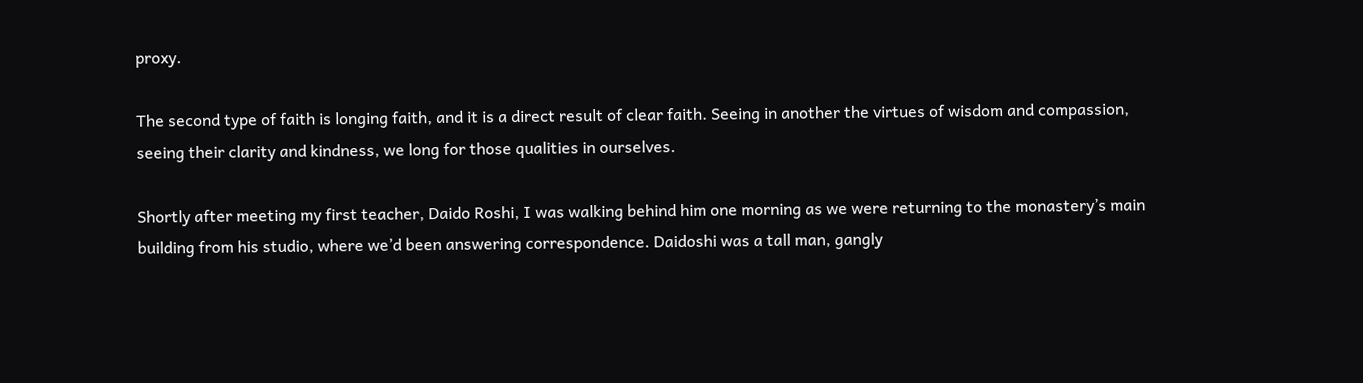proxy.

The second type of faith is longing faith, and it is a direct result of clear faith. Seeing in another the virtues of wisdom and compassion, seeing their clarity and kindness, we long for those qualities in ourselves.

Shortly after meeting my first teacher, Daido Roshi, I was walking behind him one morning as we were returning to the monastery’s main building from his studio, where we’d been answering correspondence. Daidoshi was a tall man, gangly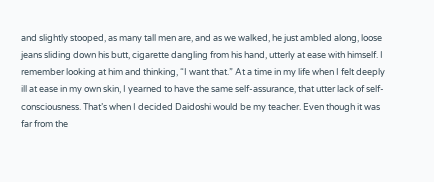and slightly stooped, as many tall men are, and as we walked, he just ambled along, loose jeans sliding down his butt, cigarette dangling from his hand, utterly at ease with himself. I remember looking at him and thinking, “I want that.” At a time in my life when I felt deeply ill at ease in my own skin, I yearned to have the same self-assurance, that utter lack of self-consciousness. That’s when I decided Daidoshi would be my teacher. Even though it was far from the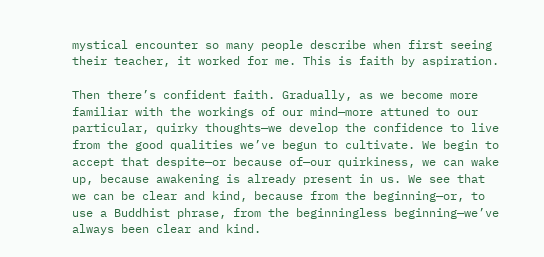mystical encounter so many people describe when first seeing their teacher, it worked for me. This is faith by aspiration.

Then there’s confident faith. Gradually, as we become more familiar with the workings of our mind—more attuned to our particular, quirky thoughts—we develop the confidence to live from the good qualities we’ve begun to cultivate. We begin to accept that despite—or because of—our quirkiness, we can wake up, because awakening is already present in us. We see that we can be clear and kind, because from the beginning—or, to use a Buddhist phrase, from the beginningless beginning—we’ve always been clear and kind.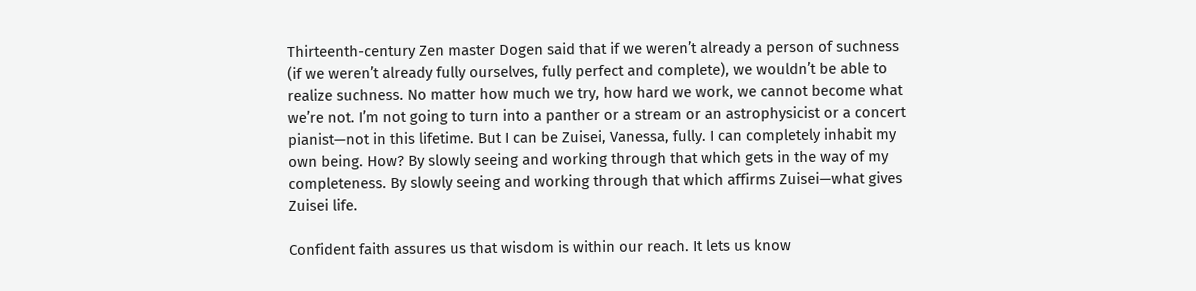Thirteenth-century Zen master Dogen said that if we weren’t already a person of suchness (if we weren’t already fully ourselves, fully perfect and complete), we wouldn’t be able to realize suchness. No matter how much we try, how hard we work, we cannot become what we’re not. I’m not going to turn into a panther or a stream or an astrophysicist or a concert pianist—not in this lifetime. But I can be Zuisei, Vanessa, fully. I can completely inhabit my own being. How? By slowly seeing and working through that which gets in the way of my completeness. By slowly seeing and working through that which affirms Zuisei—what gives Zuisei life.

Confident faith assures us that wisdom is within our reach. It lets us know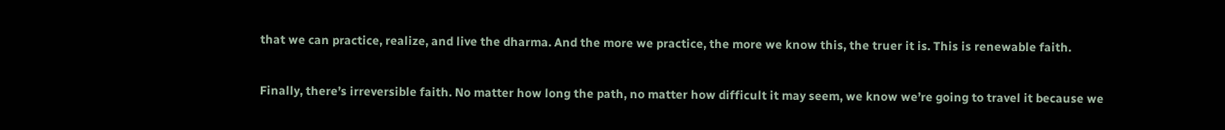that we can practice, realize, and live the dharma. And the more we practice, the more we know this, the truer it is. This is renewable faith.

Finally, there’s irreversible faith. No matter how long the path, no matter how difficult it may seem, we know we’re going to travel it because we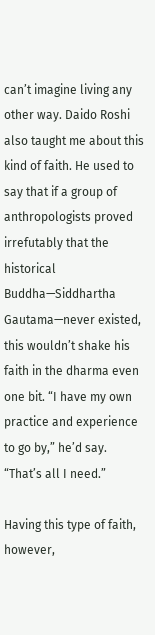can’t imagine living any other way. Daido Roshi also taught me about this kind of faith. He used to say that if a group of anthropologists proved irrefutably that the historical Buddha—Siddhartha Gautama—never existed, this wouldn’t shake his faith in the dharma even one bit. “I have my own practice and experience to go by,” he’d say. “That’s all I need.”

Having this type of faith, however,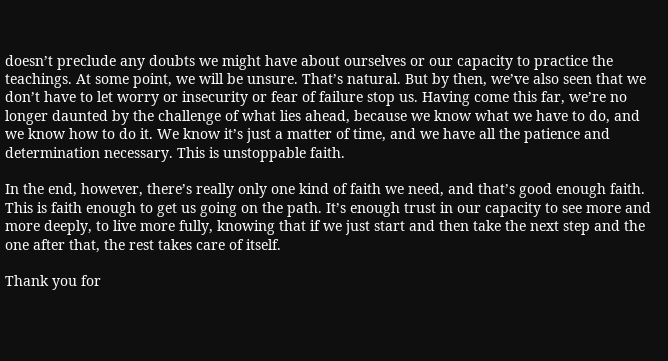doesn’t preclude any doubts we might have about ourselves or our capacity to practice the teachings. At some point, we will be unsure. That’s natural. But by then, we’ve also seen that we don’t have to let worry or insecurity or fear of failure stop us. Having come this far, we’re no longer daunted by the challenge of what lies ahead, because we know what we have to do, and we know how to do it. We know it’s just a matter of time, and we have all the patience and determination necessary. This is unstoppable faith.

In the end, however, there’s really only one kind of faith we need, and that’s good enough faith. This is faith enough to get us going on the path. It’s enough trust in our capacity to see more and more deeply, to live more fully, knowing that if we just start and then take the next step and the one after that, the rest takes care of itself.

Thank you for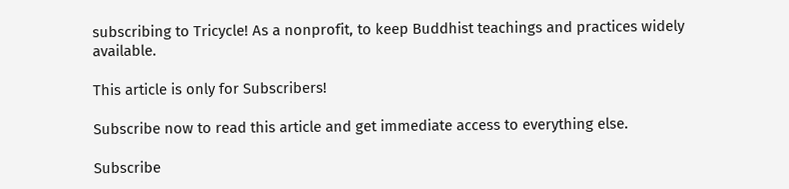subscribing to Tricycle! As a nonprofit, to keep Buddhist teachings and practices widely available.

This article is only for Subscribers!

Subscribe now to read this article and get immediate access to everything else.

Subscribe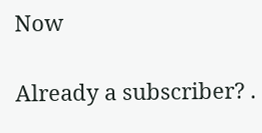Now

Already a subscriber? .